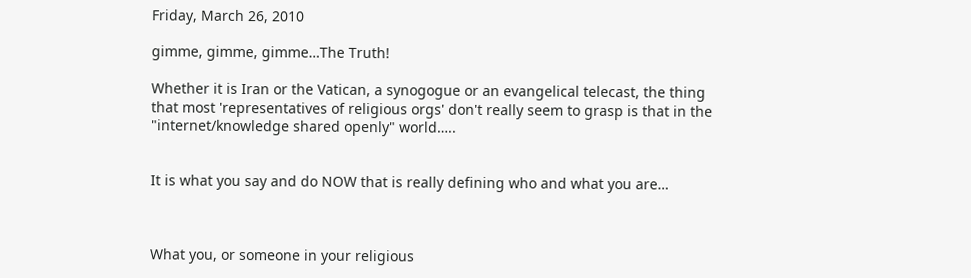Friday, March 26, 2010

gimme, gimme, gimme…The Truth!

Whether it is Iran or the Vatican, a synogogue or an evangelical telecast, the thing that most 'representatives of religious orgs' don't really seem to grasp is that in the "internet/knowledge shared openly" world…..


It is what you say and do NOW that is really defining who and what you are…



What you, or someone in your religious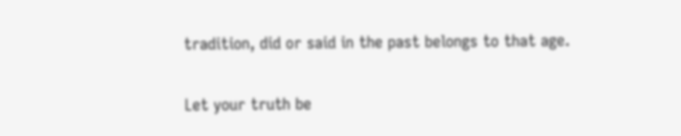tradition, did or said in the past belongs to that age.

Let your truth be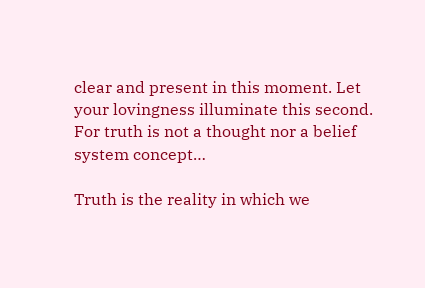clear and present in this moment. Let your lovingness illuminate this second. For truth is not a thought nor a belief system concept…

Truth is the reality in which we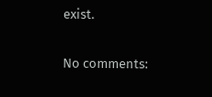exist.

No comments: